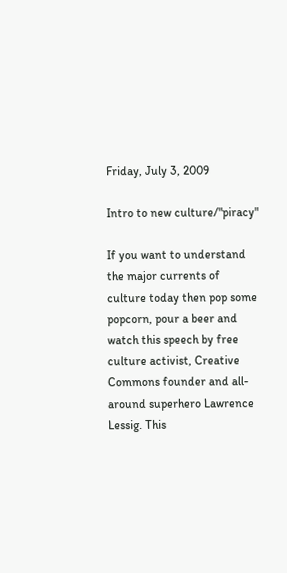Friday, July 3, 2009

Intro to new culture/"piracy"

If you want to understand the major currents of culture today then pop some popcorn, pour a beer and watch this speech by free culture activist, Creative Commons founder and all-around superhero Lawrence Lessig. This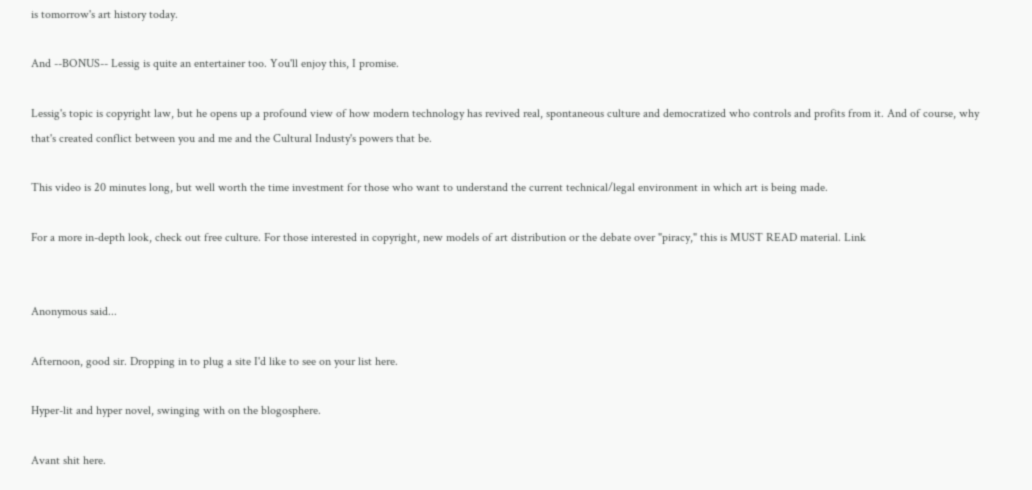is tomorrow's art history today.

And --BONUS-- Lessig is quite an entertainer too. You'll enjoy this, I promise.

Lessig's topic is copyright law, but he opens up a profound view of how modern technology has revived real, spontaneous culture and democratized who controls and profits from it. And of course, why that's created conflict between you and me and the Cultural Industy's powers that be.

This video is 20 minutes long, but well worth the time investment for those who want to understand the current technical/legal environment in which art is being made.

For a more in-depth look, check out free culture. For those interested in copyright, new models of art distribution or the debate over "piracy," this is MUST READ material. Link


Anonymous said...

Afternoon, good sir. Dropping in to plug a site I'd like to see on your list here.

Hyper-lit and hyper novel, swinging with on the blogosphere.

Avant shit here.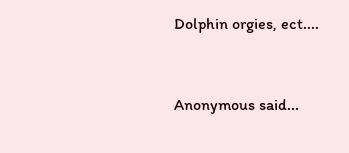Dolphin orgies, ect....


Anonymous said...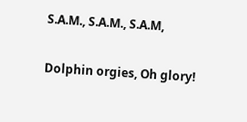S.A.M., S.A.M., S.A.M,

Dolphin orgies, Oh glory!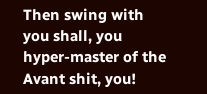Then swing with you shall, you hyper-master of the Avant shit, you!